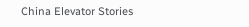China Elevator Stories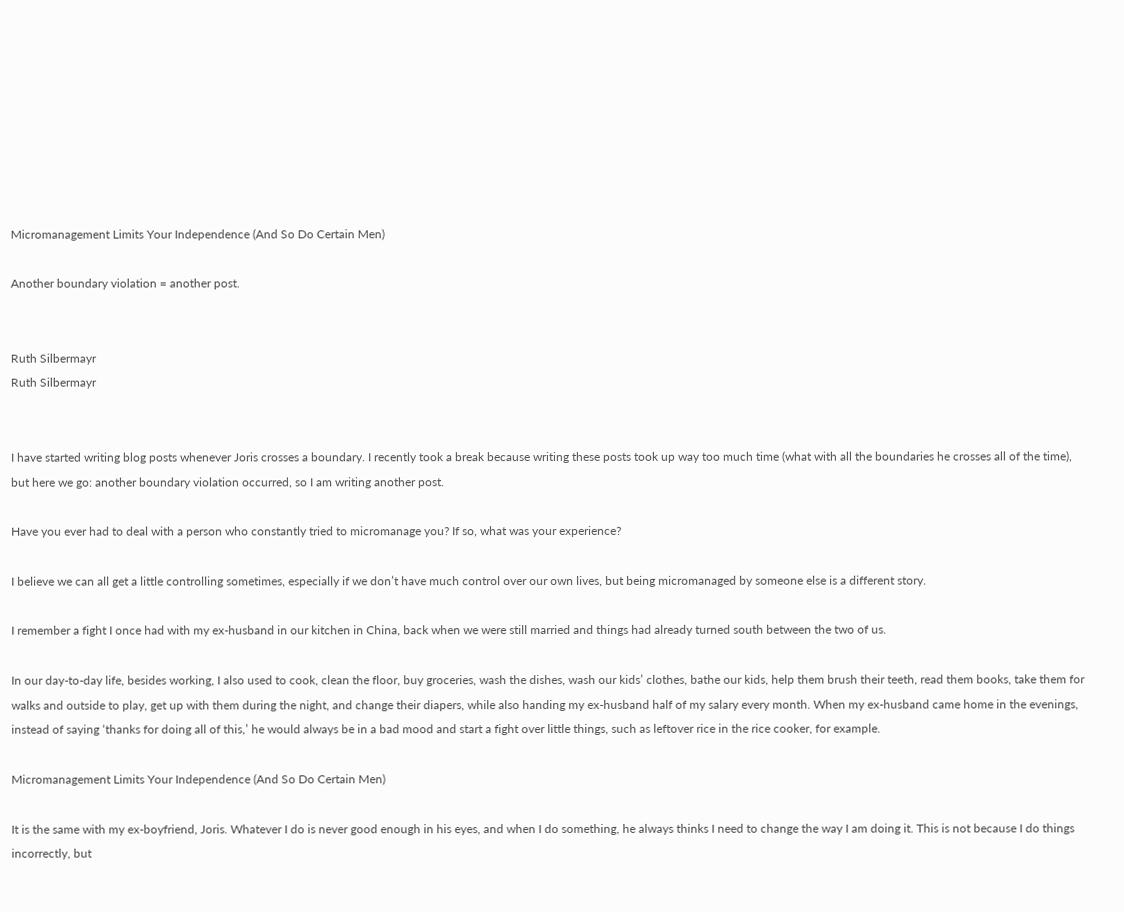Micromanagement Limits Your Independence (And So Do Certain Men)

Another boundary violation = another post.


Ruth Silbermayr
Ruth Silbermayr


I have started writing blog posts whenever Joris crosses a boundary. I recently took a break because writing these posts took up way too much time (what with all the boundaries he crosses all of the time), but here we go: another boundary violation occurred, so I am writing another post.

Have you ever had to deal with a person who constantly tried to micromanage you? If so, what was your experience?

I believe we can all get a little controlling sometimes, especially if we don’t have much control over our own lives, but being micromanaged by someone else is a different story.

I remember a fight I once had with my ex-husband in our kitchen in China, back when we were still married and things had already turned south between the two of us.

In our day-to-day life, besides working, I also used to cook, clean the floor, buy groceries, wash the dishes, wash our kids’ clothes, bathe our kids, help them brush their teeth, read them books, take them for walks and outside to play, get up with them during the night, and change their diapers, while also handing my ex-husband half of my salary every month. When my ex-husband came home in the evenings, instead of saying ‘thanks for doing all of this,’ he would always be in a bad mood and start a fight over little things, such as leftover rice in the rice cooker, for example.

Micromanagement Limits Your Independence (And So Do Certain Men)

It is the same with my ex-boyfriend, Joris. Whatever I do is never good enough in his eyes, and when I do something, he always thinks I need to change the way I am doing it. This is not because I do things incorrectly, but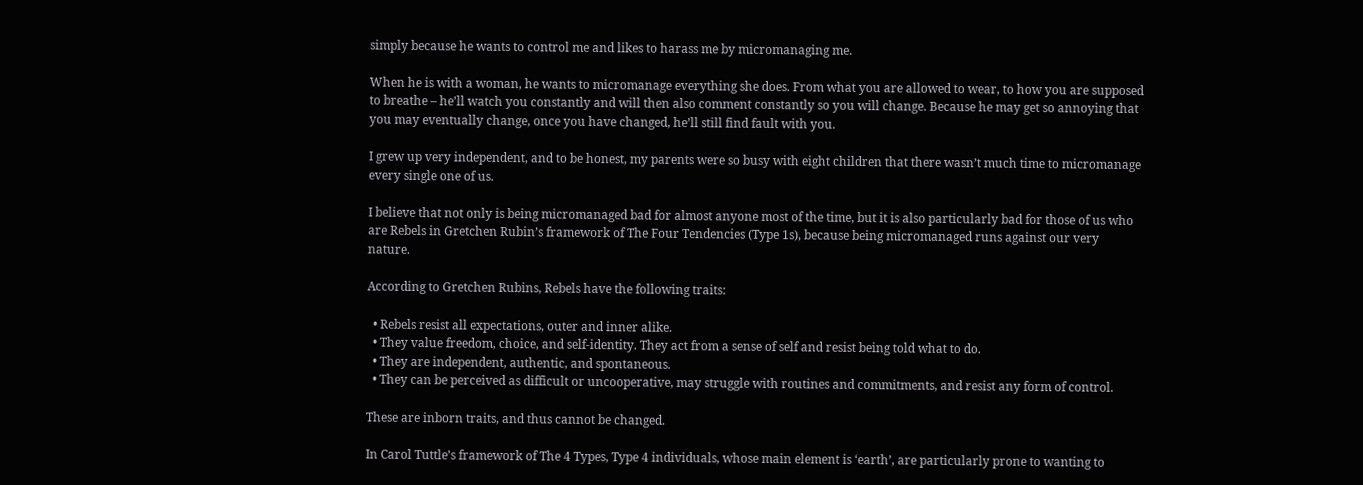simply because he wants to control me and likes to harass me by micromanaging me.

When he is with a woman, he wants to micromanage everything she does. From what you are allowed to wear, to how you are supposed to breathe – he’ll watch you constantly and will then also comment constantly so you will change. Because he may get so annoying that you may eventually change, once you have changed, he’ll still find fault with you.

I grew up very independent, and to be honest, my parents were so busy with eight children that there wasn’t much time to micromanage every single one of us.

I believe that not only is being micromanaged bad for almost anyone most of the time, but it is also particularly bad for those of us who are Rebels in Gretchen Rubin’s framework of The Four Tendencies (Type 1s), because being micromanaged runs against our very nature.

According to Gretchen Rubins, Rebels have the following traits:

  • Rebels resist all expectations, outer and inner alike.
  • They value freedom, choice, and self-identity. They act from a sense of self and resist being told what to do.
  • They are independent, authentic, and spontaneous.
  • They can be perceived as difficult or uncooperative, may struggle with routines and commitments, and resist any form of control.

These are inborn traits, and thus cannot be changed.

In Carol Tuttle’s framework of The 4 Types, Type 4 individuals, whose main element is ‘earth’, are particularly prone to wanting to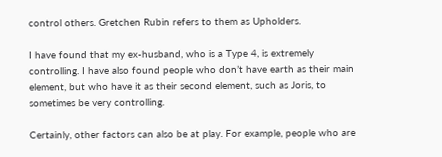control others. Gretchen Rubin refers to them as Upholders.

I have found that my ex-husband, who is a Type 4, is extremely controlling. I have also found people who don’t have earth as their main element, but who have it as their second element, such as Joris, to sometimes be very controlling.

Certainly, other factors can also be at play. For example, people who are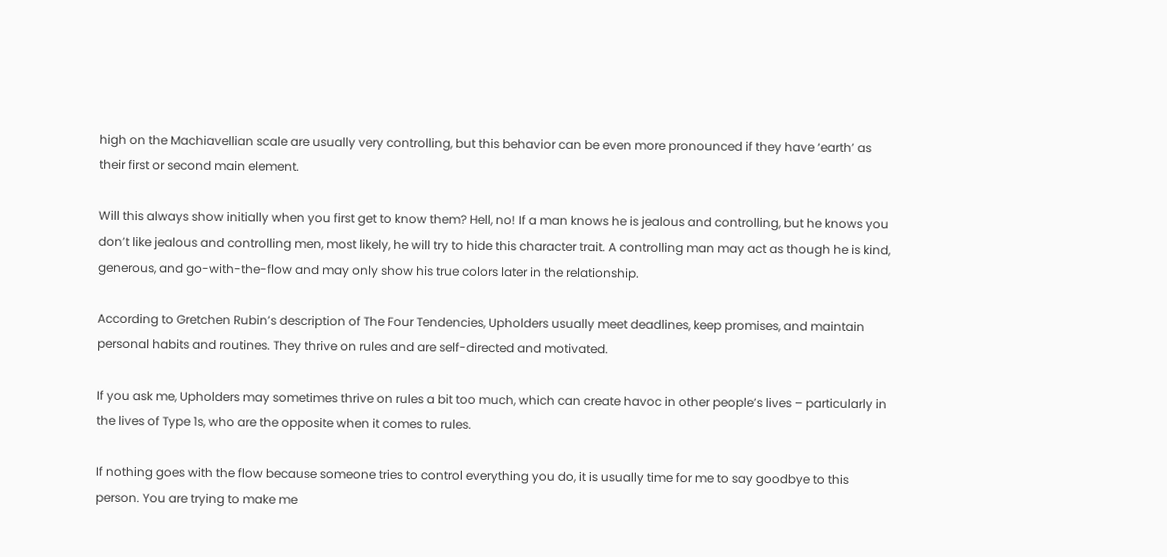high on the Machiavellian scale are usually very controlling, but this behavior can be even more pronounced if they have ‘earth’ as their first or second main element.

Will this always show initially when you first get to know them? Hell, no! If a man knows he is jealous and controlling, but he knows you don’t like jealous and controlling men, most likely, he will try to hide this character trait. A controlling man may act as though he is kind, generous, and go-with-the-flow and may only show his true colors later in the relationship.

According to Gretchen Rubin’s description of The Four Tendencies, Upholders usually meet deadlines, keep promises, and maintain personal habits and routines. They thrive on rules and are self-directed and motivated.

If you ask me, Upholders may sometimes thrive on rules a bit too much, which can create havoc in other people’s lives – particularly in the lives of Type 1s, who are the opposite when it comes to rules.

If nothing goes with the flow because someone tries to control everything you do, it is usually time for me to say goodbye to this person. You are trying to make me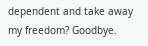dependent and take away my freedom? Goodbye.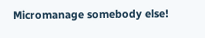Micromanage somebody else!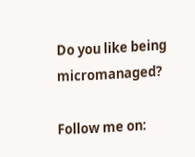Do you like being micromanaged?

Follow me on: